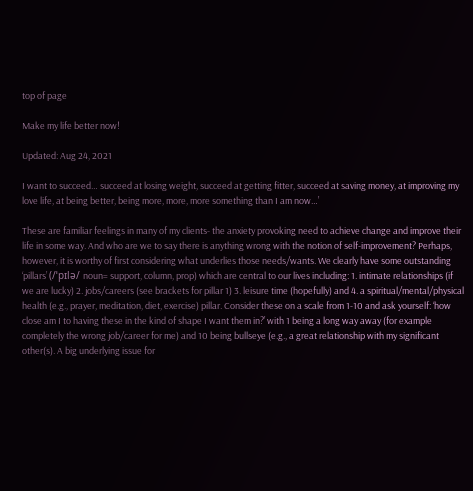top of page

Make my life better now!

Updated: Aug 24, 2021

I want to succeed… succeed at losing weight, succeed at getting fitter, succeed at saving money, at improving my love life, at being better, being more, more, more something than I am now…’

These are familiar feelings in many of my clients- the anxiety provoking need to achieve change and improve their life in some way. And who are we to say there is anything wrong with the notion of self-improvement? Perhaps, however, it is worthy of first considering what underlies those needs/wants. We clearly have some outstanding ‘pillars’ (/ˈpɪlə/ noun= support, column, prop) which are central to our lives including: 1. intimate relationships (if we are lucky) 2. jobs/careers (see brackets for pillar 1) 3. leisure time (hopefully) and 4. a spiritual/mental/physical health (e.g., prayer, meditation, diet, exercise) pillar. Consider these on a scale from 1-10 and ask yourself: ‘how close am I to having these in the kind of shape I want them in?’ with 1 being a long way away (for example completely the wrong job/career for me) and 10 being bullseye (e.g., a great relationship with my significant other(s). A big underlying issue for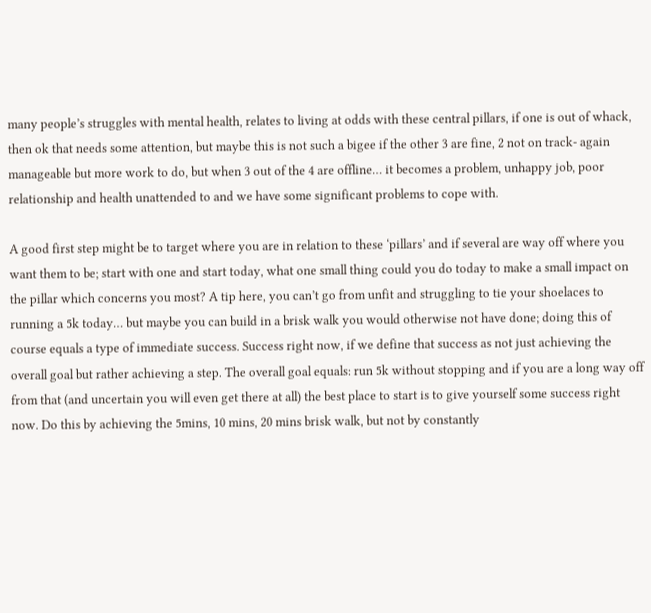many people’s struggles with mental health, relates to living at odds with these central pillars, if one is out of whack, then ok that needs some attention, but maybe this is not such a bigee if the other 3 are fine, 2 not on track- again manageable but more work to do, but when 3 out of the 4 are offline… it becomes a problem, unhappy job, poor relationship and health unattended to and we have some significant problems to cope with.

A good first step might be to target where you are in relation to these ‘pillars’ and if several are way off where you want them to be; start with one and start today, what one small thing could you do today to make a small impact on the pillar which concerns you most? A tip here, you can’t go from unfit and struggling to tie your shoelaces to running a 5k today… but maybe you can build in a brisk walk you would otherwise not have done; doing this of course equals a type of immediate success. Success right now, if we define that success as not just achieving the overall goal but rather achieving a step. The overall goal equals: run 5k without stopping and if you are a long way off from that (and uncertain you will even get there at all) the best place to start is to give yourself some success right now. Do this by achieving the 5mins, 10 mins, 20 mins brisk walk, but not by constantly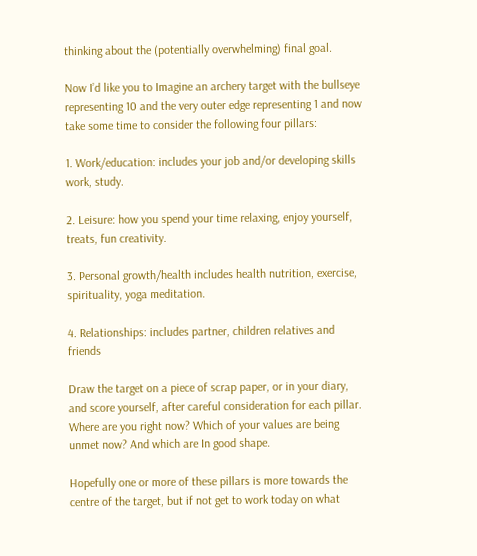thinking about the (potentially overwhelming) final goal.

Now I’d like you to Imagine an archery target with the bullseye representing 10 and the very outer edge representing 1 and now take some time to consider the following four pillars:

1. Work/education: includes your job and/or developing skills work, study.

2. Leisure: how you spend your time relaxing, enjoy yourself, treats, fun creativity.

3. Personal growth/health includes health nutrition, exercise, spirituality, yoga meditation.

4. Relationships: includes partner, children relatives and friends

Draw the target on a piece of scrap paper, or in your diary, and score yourself, after careful consideration for each pillar. Where are you right now? Which of your values are being unmet now? And which are In good shape.

Hopefully one or more of these pillars is more towards the centre of the target, but if not get to work today on what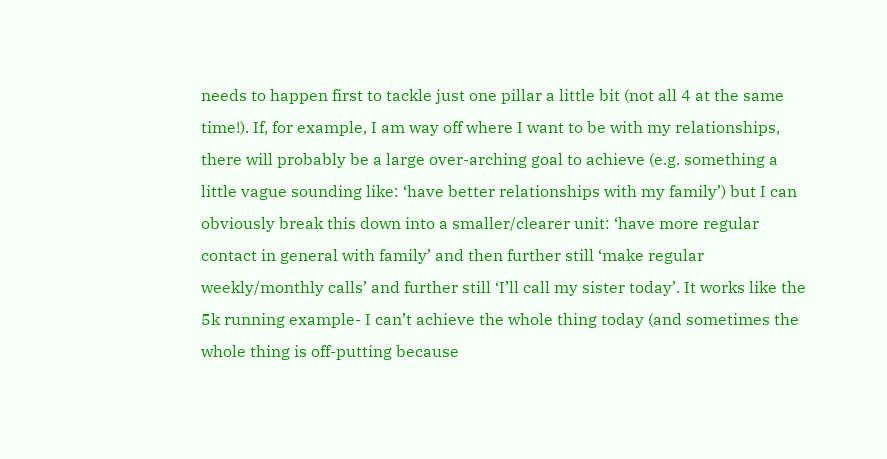needs to happen first to tackle just one pillar a little bit (not all 4 at the same time!). If, for example, I am way off where I want to be with my relationships, there will probably be a large over-arching goal to achieve (e.g. something a little vague sounding like: ‘have better relationships with my family’) but I can obviously break this down into a smaller/clearer unit: ‘have more regular contact in general with family’ and then further still ‘make regular weekly/monthly calls’ and further still ‘I’ll call my sister today’. It works like the 5k running example- I can’t achieve the whole thing today (and sometimes the whole thing is off-putting because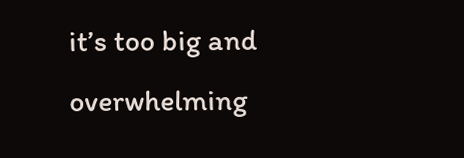it’s too big and overwhelming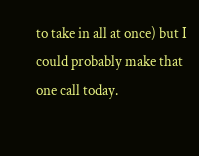to take in all at once) but I could probably make that one call today.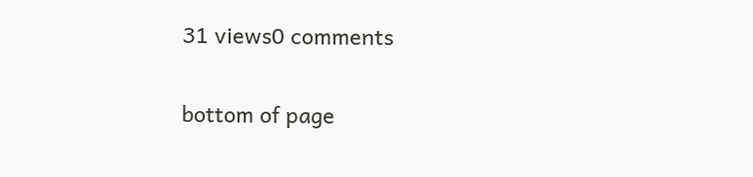31 views0 comments


bottom of page